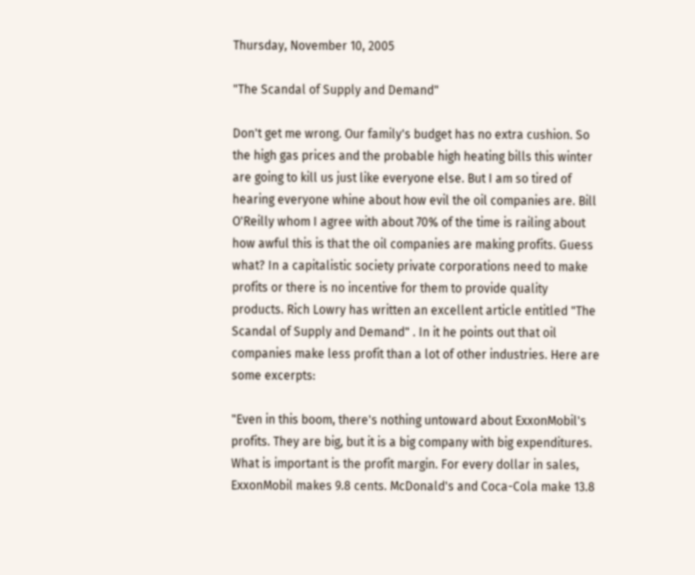Thursday, November 10, 2005

"The Scandal of Supply and Demand"

Don't get me wrong. Our family's budget has no extra cushion. So the high gas prices and the probable high heating bills this winter are going to kill us just like everyone else. But I am so tired of hearing everyone whine about how evil the oil companies are. Bill O'Reilly whom I agree with about 70% of the time is railing about how awful this is that the oil companies are making profits. Guess what? In a capitalistic society private corporations need to make profits or there is no incentive for them to provide quality products. Rich Lowry has written an excellent article entitled "The Scandal of Supply and Demand" . In it he points out that oil companies make less profit than a lot of other industries. Here are some excerpts:

"Even in this boom, there's nothing untoward about ExxonMobil's profits. They are big, but it is a big company with big expenditures. What is important is the profit margin. For every dollar in sales, ExxonMobil makes 9.8 cents. McDonald's and Coca-Cola make 13.8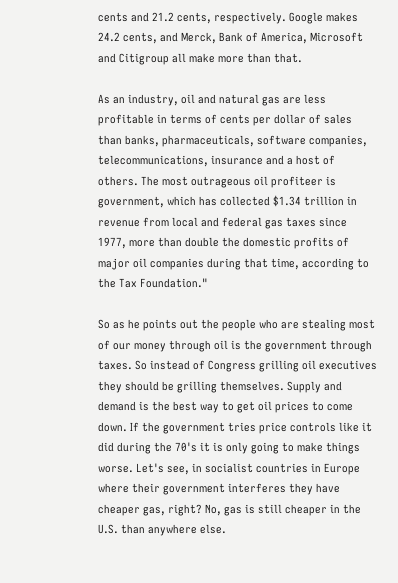cents and 21.2 cents, respectively. Google makes 24.2 cents, and Merck, Bank of America, Microsoft and Citigroup all make more than that.

As an industry, oil and natural gas are less profitable in terms of cents per dollar of sales than banks, pharmaceuticals, software companies, telecommunications, insurance and a host of others. The most outrageous oil profiteer is government, which has collected $1.34 trillion in revenue from local and federal gas taxes since 1977, more than double the domestic profits of major oil companies during that time, according to the Tax Foundation."

So as he points out the people who are stealing most of our money through oil is the government through taxes. So instead of Congress grilling oil executives they should be grilling themselves. Supply and demand is the best way to get oil prices to come down. If the government tries price controls like it did during the 70's it is only going to make things worse. Let's see, in socialist countries in Europe where their government interferes they have cheaper gas, right? No, gas is still cheaper in the U.S. than anywhere else.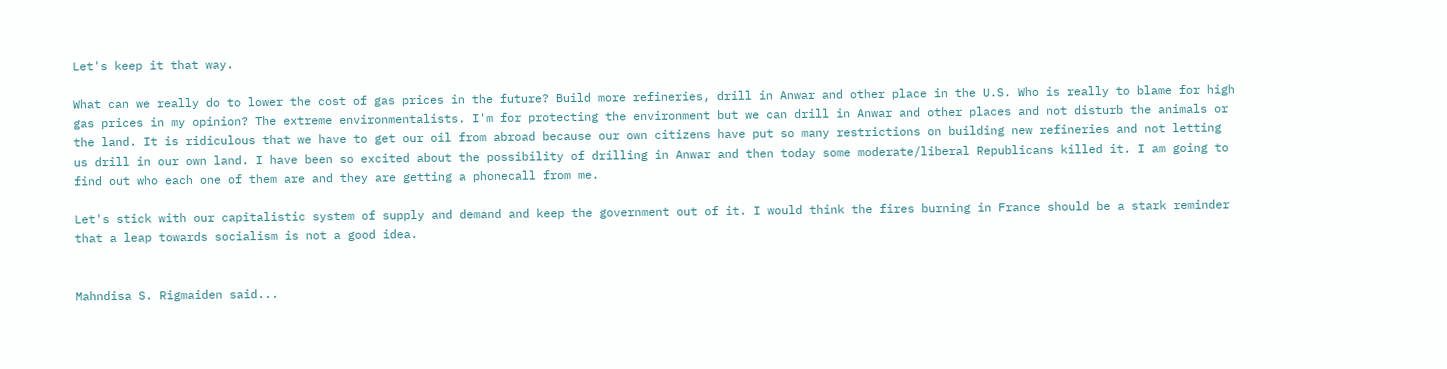Let's keep it that way.

What can we really do to lower the cost of gas prices in the future? Build more refineries, drill in Anwar and other place in the U.S. Who is really to blame for high gas prices in my opinion? The extreme environmentalists. I'm for protecting the environment but we can drill in Anwar and other places and not disturb the animals or the land. It is ridiculous that we have to get our oil from abroad because our own citizens have put so many restrictions on building new refineries and not letting us drill in our own land. I have been so excited about the possibility of drilling in Anwar and then today some moderate/liberal Republicans killed it. I am going to find out who each one of them are and they are getting a phonecall from me.

Let's stick with our capitalistic system of supply and demand and keep the government out of it. I would think the fires burning in France should be a stark reminder that a leap towards socialism is not a good idea.


Mahndisa S. Rigmaiden said...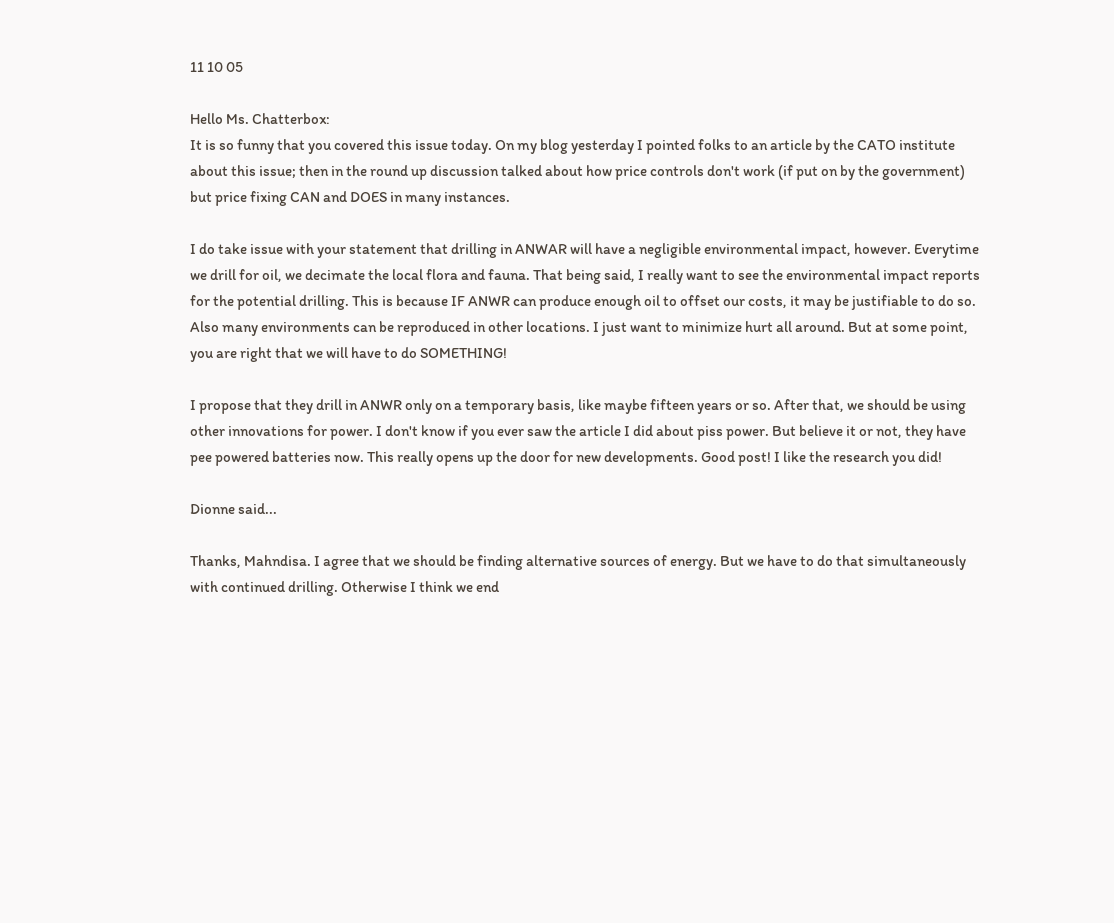11 10 05

Hello Ms. Chatterbox:
It is so funny that you covered this issue today. On my blog yesterday I pointed folks to an article by the CATO institute about this issue; then in the round up discussion talked about how price controls don't work (if put on by the government) but price fixing CAN and DOES in many instances.

I do take issue with your statement that drilling in ANWAR will have a negligible environmental impact, however. Everytime we drill for oil, we decimate the local flora and fauna. That being said, I really want to see the environmental impact reports for the potential drilling. This is because IF ANWR can produce enough oil to offset our costs, it may be justifiable to do so. Also many environments can be reproduced in other locations. I just want to minimize hurt all around. But at some point, you are right that we will have to do SOMETHING!

I propose that they drill in ANWR only on a temporary basis, like maybe fifteen years or so. After that, we should be using other innovations for power. I don't know if you ever saw the article I did about piss power. But believe it or not, they have pee powered batteries now. This really opens up the door for new developments. Good post! I like the research you did!

Dionne said...

Thanks, Mahndisa. I agree that we should be finding alternative sources of energy. But we have to do that simultaneously with continued drilling. Otherwise I think we end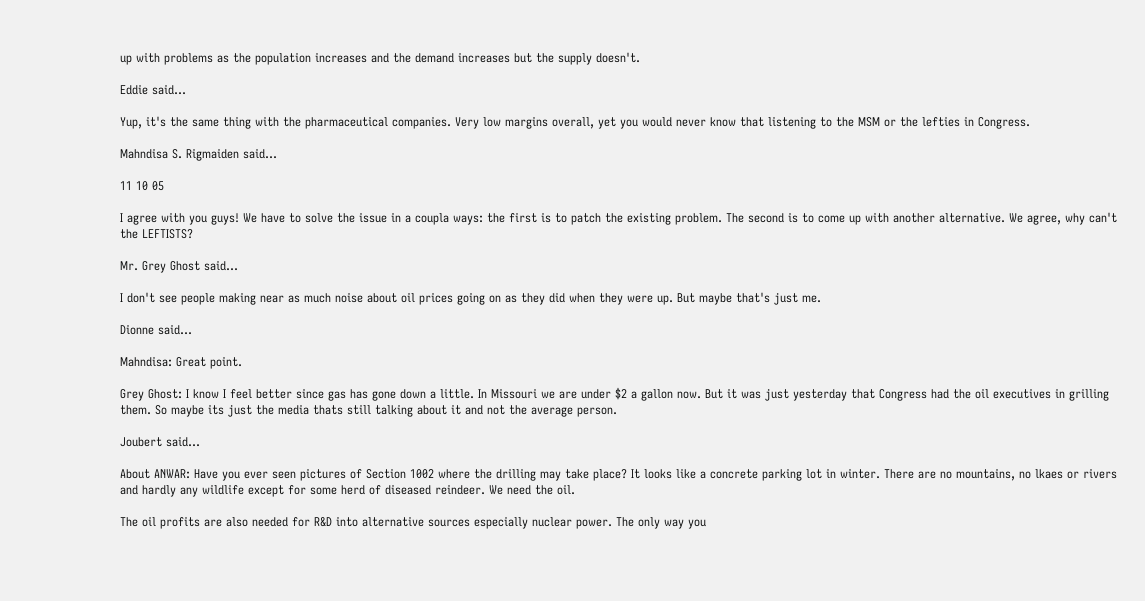up with problems as the population increases and the demand increases but the supply doesn't.

Eddie said...

Yup, it's the same thing with the pharmaceutical companies. Very low margins overall, yet you would never know that listening to the MSM or the lefties in Congress.

Mahndisa S. Rigmaiden said...

11 10 05

I agree with you guys! We have to solve the issue in a coupla ways: the first is to patch the existing problem. The second is to come up with another alternative. We agree, why can't the LEFTISTS?

Mr. Grey Ghost said...

I don't see people making near as much noise about oil prices going on as they did when they were up. But maybe that's just me.

Dionne said...

Mahndisa: Great point.

Grey Ghost: I know I feel better since gas has gone down a little. In Missouri we are under $2 a gallon now. But it was just yesterday that Congress had the oil executives in grilling them. So maybe its just the media thats still talking about it and not the average person.

Joubert said...

About ANWAR: Have you ever seen pictures of Section 1002 where the drilling may take place? It looks like a concrete parking lot in winter. There are no mountains, no lkaes or rivers and hardly any wildlife except for some herd of diseased reindeer. We need the oil.

The oil profits are also needed for R&D into alternative sources especially nuclear power. The only way you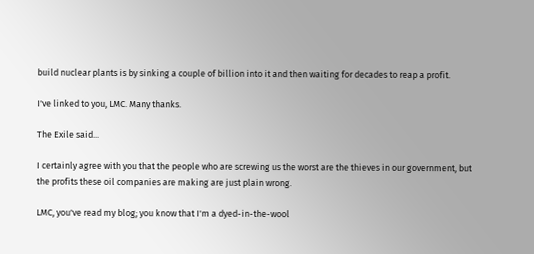build nuclear plants is by sinking a couple of billion into it and then waiting for decades to reap a profit.

I've linked to you, LMC. Many thanks.

The Exile said...

I certainly agree with you that the people who are screwing us the worst are the thieves in our government, but the profits these oil companies are making are just plain wrong.

LMC, you've read my blog; you know that I'm a dyed-in-the-wool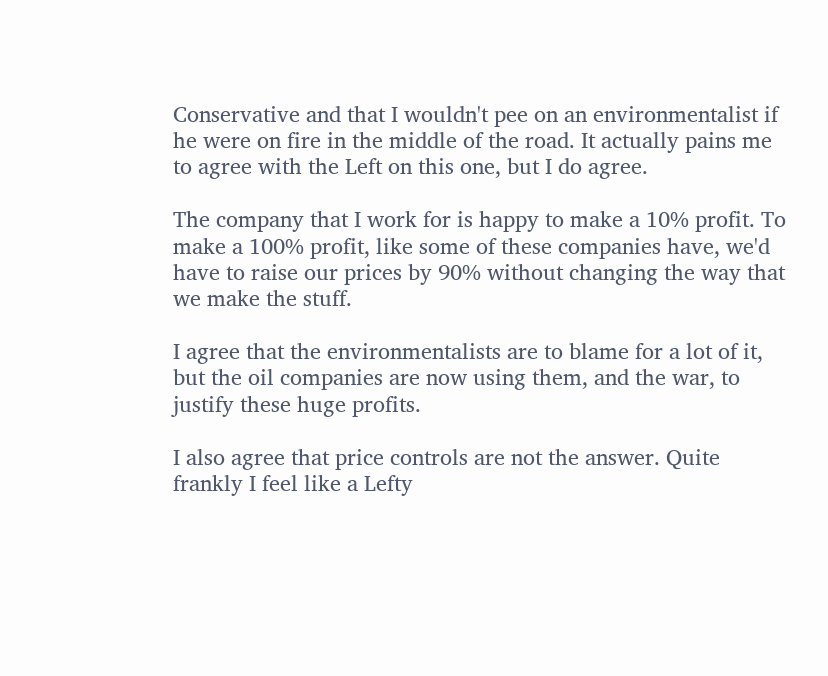Conservative and that I wouldn't pee on an environmentalist if he were on fire in the middle of the road. It actually pains me to agree with the Left on this one, but I do agree.

The company that I work for is happy to make a 10% profit. To make a 100% profit, like some of these companies have, we'd have to raise our prices by 90% without changing the way that we make the stuff.

I agree that the environmentalists are to blame for a lot of it, but the oil companies are now using them, and the war, to justify these huge profits.

I also agree that price controls are not the answer. Quite frankly I feel like a Lefty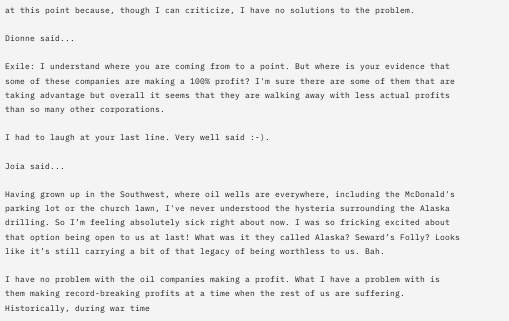at this point because, though I can criticize, I have no solutions to the problem.

Dionne said...

Exile: I understand where you are coming from to a point. But where is your evidence that some of these companies are making a 100% profit? I'm sure there are some of them that are taking advantage but overall it seems that they are walking away with less actual profits than so many other corporations.

I had to laugh at your last line. Very well said :-).

Joia said...

Having grown up in the Southwest, where oil wells are everywhere, including the McDonald's parking lot or the church lawn, I've never understood the hysteria surrounding the Alaska drilling. So I’m feeling absolutely sick right about now. I was so fricking excited about that option being open to us at last! What was it they called Alaska? Seward’s Folly? Looks like it’s still carrying a bit of that legacy of being worthless to us. Bah.

I have no problem with the oil companies making a profit. What I have a problem with is them making record-breaking profits at a time when the rest of us are suffering. Historically, during war time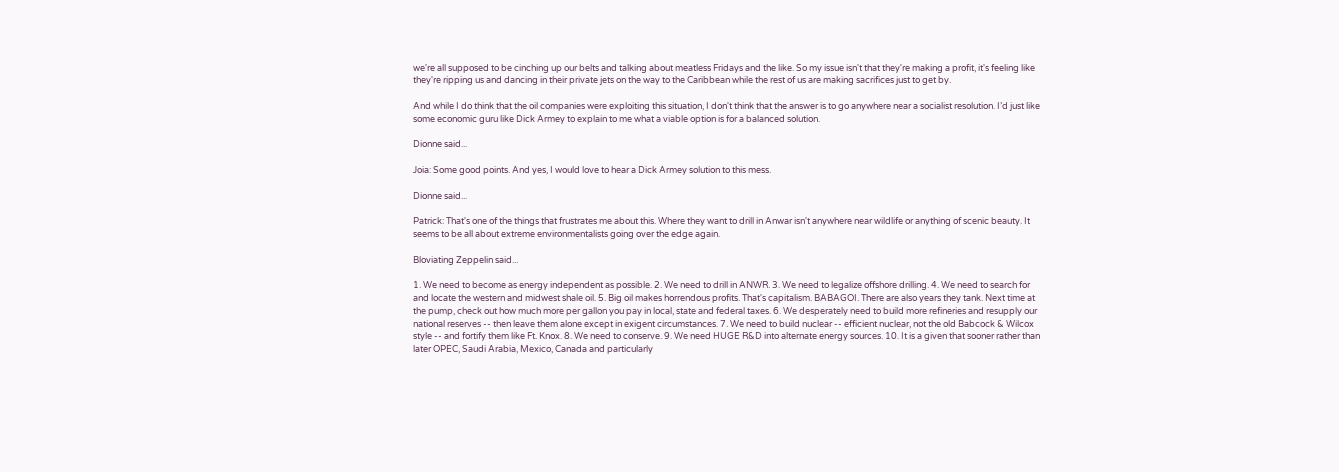we're all supposed to be cinching up our belts and talking about meatless Fridays and the like. So my issue isn't that they're making a profit, it's feeling like they're ripping us and dancing in their private jets on the way to the Caribbean while the rest of us are making sacrifices just to get by.

And while I do think that the oil companies were exploiting this situation, I don't think that the answer is to go anywhere near a socialist resolution. I’d just like some economic guru like Dick Armey to explain to me what a viable option is for a balanced solution.

Dionne said...

Joia: Some good points. And yes, I would love to hear a Dick Armey solution to this mess.

Dionne said...

Patrick: That's one of the things that frustrates me about this. Where they want to drill in Anwar isn't anywhere near wildlife or anything of scenic beauty. It seems to be all about extreme environmentalists going over the edge again.

Bloviating Zeppelin said...

1. We need to become as energy independent as possible. 2. We need to drill in ANWR. 3. We need to legalize offshore drilling. 4. We need to search for and locate the western and midwest shale oil. 5. Big oil makes horrendous profits. That's capitalism. BABAGOI. There are also years they tank. Next time at the pump, check out how much more per gallon you pay in local, state and federal taxes. 6. We desperately need to build more refineries and resupply our national reserves -- then leave them alone except in exigent circumstances. 7. We need to build nuclear -- efficient nuclear, not the old Babcock & Wilcox style -- and fortify them like Ft. Knox. 8. We need to conserve. 9. We need HUGE R&D into alternate energy sources. 10. It is a given that sooner rather than later OPEC, Saudi Arabia, Mexico, Canada and particularly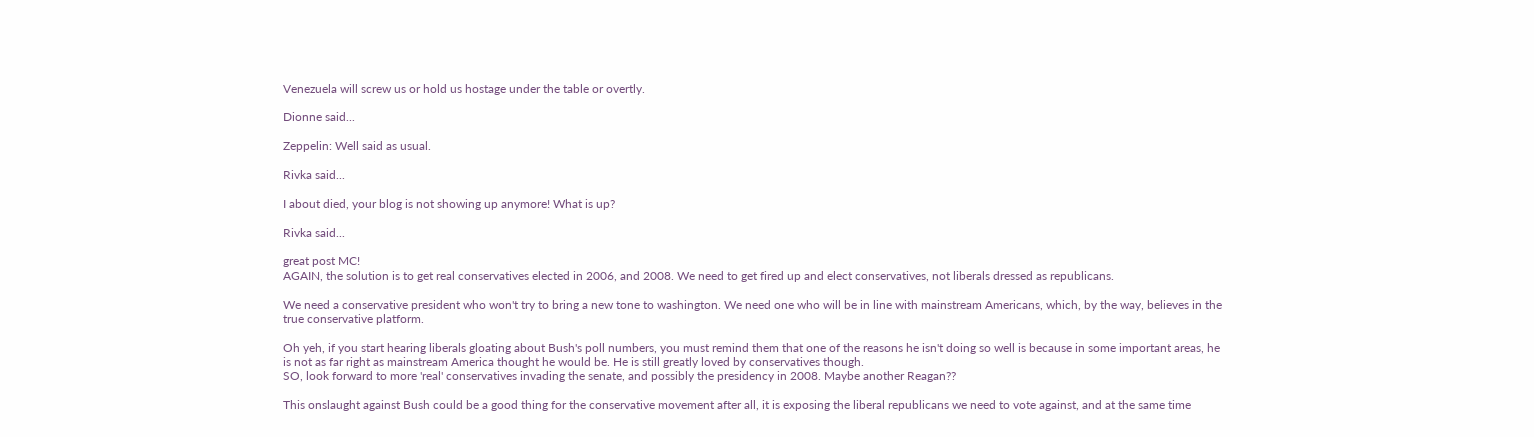Venezuela will screw us or hold us hostage under the table or overtly.

Dionne said...

Zeppelin: Well said as usual.

Rivka said...

I about died, your blog is not showing up anymore! What is up?

Rivka said...

great post MC!
AGAIN, the solution is to get real conservatives elected in 2006, and 2008. We need to get fired up and elect conservatives, not liberals dressed as republicans.

We need a conservative president who won't try to bring a new tone to washington. We need one who will be in line with mainstream Americans, which, by the way, believes in the true conservative platform.

Oh yeh, if you start hearing liberals gloating about Bush's poll numbers, you must remind them that one of the reasons he isn't doing so well is because in some important areas, he is not as far right as mainstream America thought he would be. He is still greatly loved by conservatives though.
SO, look forward to more 'real' conservatives invading the senate, and possibly the presidency in 2008. Maybe another Reagan??

This onslaught against Bush could be a good thing for the conservative movement after all, it is exposing the liberal republicans we need to vote against, and at the same time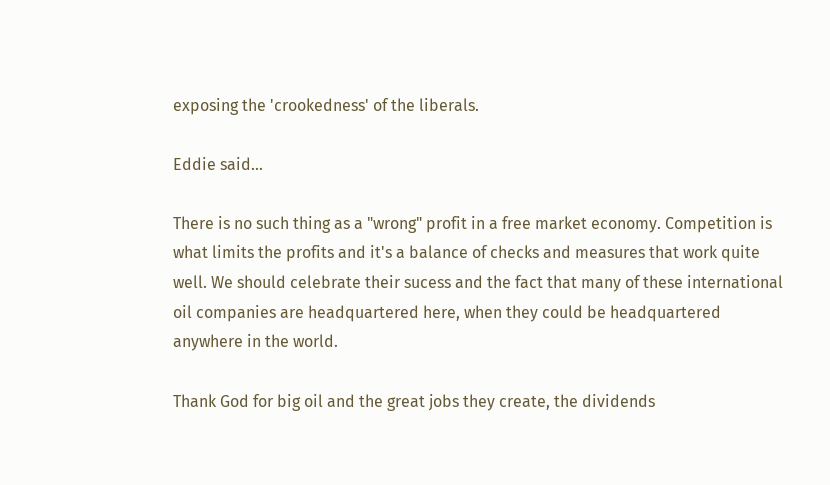exposing the 'crookedness' of the liberals.

Eddie said...

There is no such thing as a "wrong" profit in a free market economy. Competition is what limits the profits and it's a balance of checks and measures that work quite well. We should celebrate their sucess and the fact that many of these international oil companies are headquartered here, when they could be headquartered anywhere in the world.

Thank God for big oil and the great jobs they create, the dividends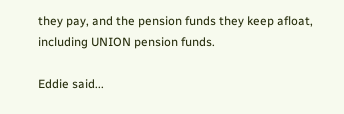they pay, and the pension funds they keep afloat, including UNION pension funds.

Eddie said...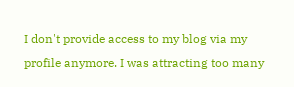I don't provide access to my blog via my profile anymore. I was attracting too many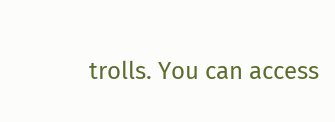trolls. You can access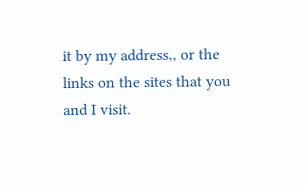it by my address,, or the links on the sites that you and I visit.